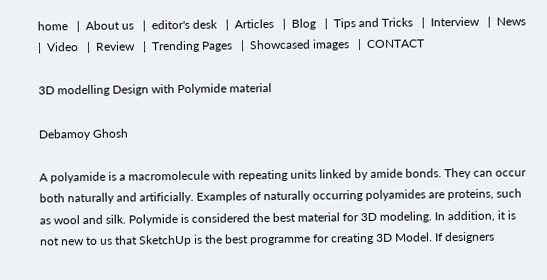home   |  About us   |  editor's desk   |  Articles   |  Blog   |  Tips and Tricks   |  Interview   |  News   |  Video   |  Review   |  Trending Pages   |  Showcased images   |  CONTACT

3D modelling Design with Polymide material

Debamoy Ghosh

A polyamide is a macromolecule with repeating units linked by amide bonds. They can occur both naturally and artificially. Examples of naturally occurring polyamides are proteins, such as wool and silk. Polymide is considered the best material for 3D modeling. In addition, it is not new to us that SketchUp is the best programme for creating 3D Model. If designers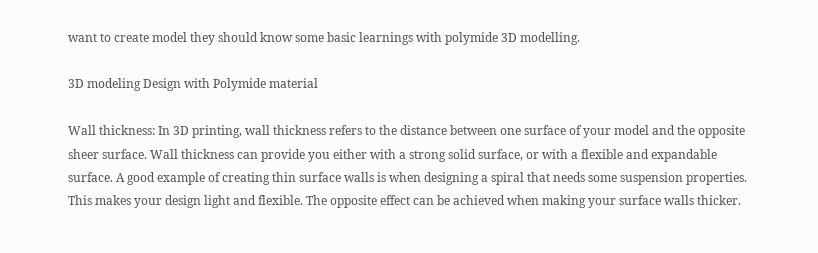want to create model they should know some basic learnings with polymide 3D modelling.

3D modeling Design with Polymide material

Wall thickness: In 3D printing, wall thickness refers to the distance between one surface of your model and the opposite sheer surface. Wall thickness can provide you either with a strong solid surface, or with a flexible and expandable surface. A good example of creating thin surface walls is when designing a spiral that needs some suspension properties. This makes your design light and flexible. The opposite effect can be achieved when making your surface walls thicker.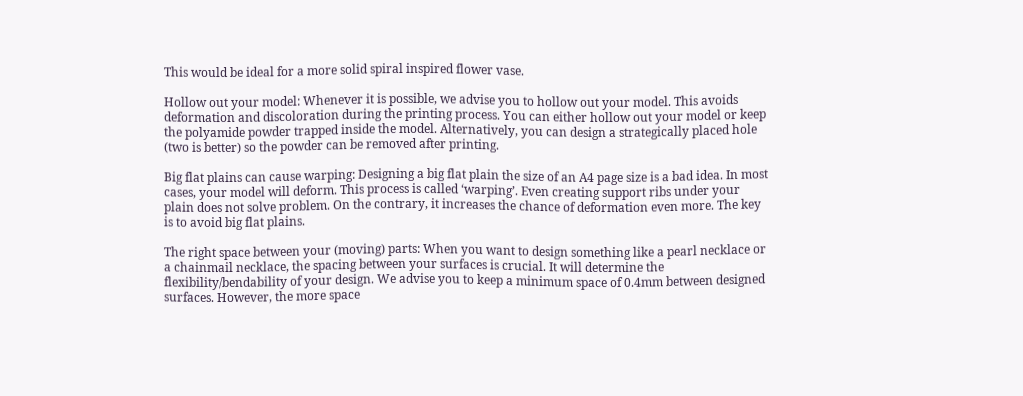This would be ideal for a more solid spiral inspired flower vase.

Hollow out your model: Whenever it is possible, we advise you to hollow out your model. This avoids deformation and discoloration during the printing process. You can either hollow out your model or keep the polyamide powder trapped inside the model. Alternatively, you can design a strategically placed hole (two is better) so the powder can be removed after printing.

Big flat plains can cause warping: Designing a big flat plain the size of an A4 page size is a bad idea. In most cases, your model will deform. This process is called ‘warping’. Even creating support ribs under your plain does not solve problem. On the contrary, it increases the chance of deformation even more. The key is to avoid big flat plains.

The right space between your (moving) parts: When you want to design something like a pearl necklace or a chainmail necklace, the spacing between your surfaces is crucial. It will determine the flexibility/bendability of your design. We advise you to keep a minimum space of 0.4mm between designed surfaces. However, the more space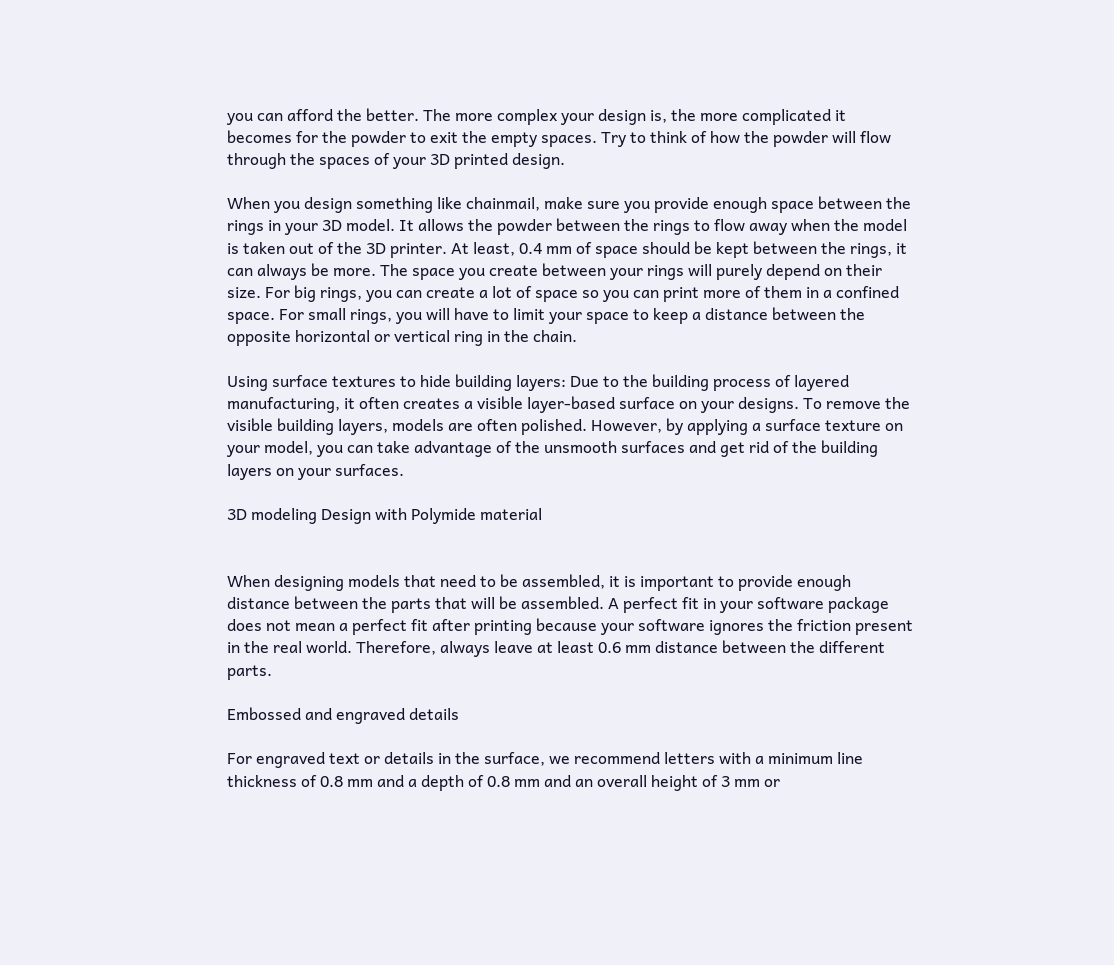you can afford the better. The more complex your design is, the more complicated it becomes for the powder to exit the empty spaces. Try to think of how the powder will flow through the spaces of your 3D printed design.

When you design something like chainmail, make sure you provide enough space between the rings in your 3D model. It allows the powder between the rings to flow away when the model is taken out of the 3D printer. At least, 0.4 mm of space should be kept between the rings, it can always be more. The space you create between your rings will purely depend on their size. For big rings, you can create a lot of space so you can print more of them in a confined space. For small rings, you will have to limit your space to keep a distance between the opposite horizontal or vertical ring in the chain.

Using surface textures to hide building layers: Due to the building process of layered manufacturing, it often creates a visible layer-based surface on your designs. To remove the visible building layers, models are often polished. However, by applying a surface texture on your model, you can take advantage of the unsmooth surfaces and get rid of the building layers on your surfaces.

3D modeling Design with Polymide material


When designing models that need to be assembled, it is important to provide enough distance between the parts that will be assembled. A perfect fit in your software package does not mean a perfect fit after printing because your software ignores the friction present in the real world. Therefore, always leave at least 0.6 mm distance between the different parts.

Embossed and engraved details

For engraved text or details in the surface, we recommend letters with a minimum line thickness of 0.8 mm and a depth of 0.8 mm and an overall height of 3 mm or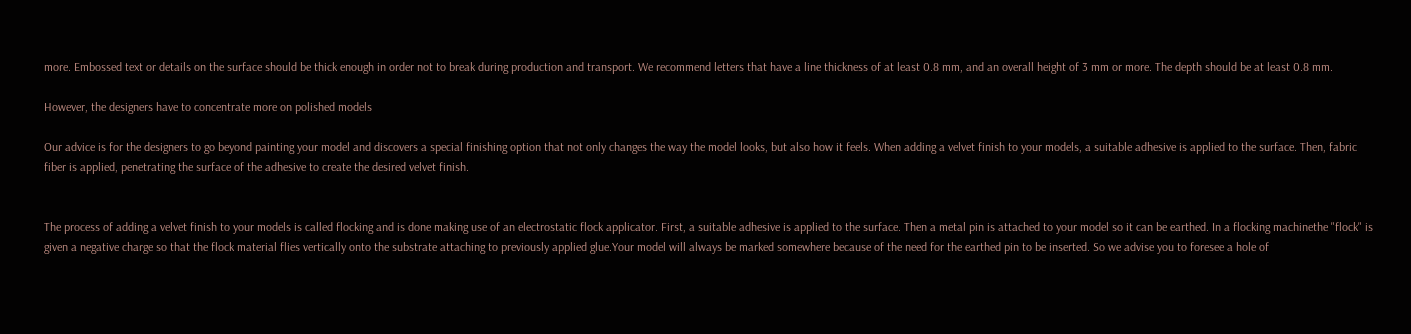more. Embossed text or details on the surface should be thick enough in order not to break during production and transport. We recommend letters that have a line thickness of at least 0.8 mm, and an overall height of 3 mm or more. The depth should be at least 0.8 mm.

However, the designers have to concentrate more on polished models

Our advice is for the designers to go beyond painting your model and discovers a special finishing option that not only changes the way the model looks, but also how it feels. When adding a velvet finish to your models, a suitable adhesive is applied to the surface. Then, fabric fiber is applied, penetrating the surface of the adhesive to create the desired velvet finish.


The process of adding a velvet finish to your models is called flocking and is done making use of an electrostatic flock applicator. First, a suitable adhesive is applied to the surface. Then a metal pin is attached to your model so it can be earthed. In a flocking machinethe "flock" is given a negative charge so that the flock material flies vertically onto the substrate attaching to previously applied glue.Your model will always be marked somewhere because of the need for the earthed pin to be inserted. So we advise you to foresee a hole of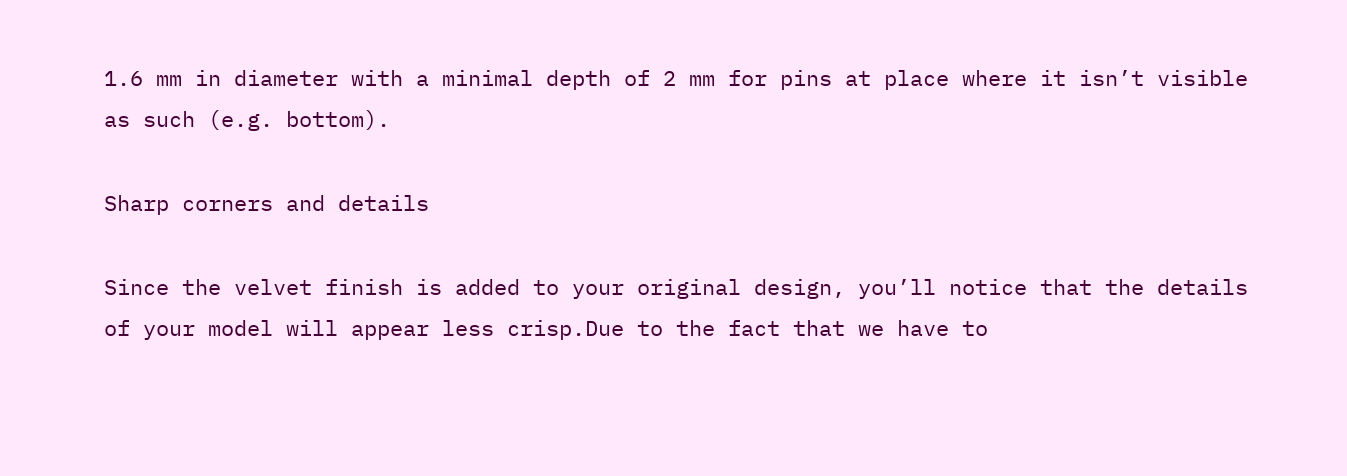1.6 mm in diameter with a minimal depth of 2 mm for pins at place where it isn’t visible as such (e.g. bottom).

Sharp corners and details

Since the velvet finish is added to your original design, you’ll notice that the details of your model will appear less crisp.Due to the fact that we have to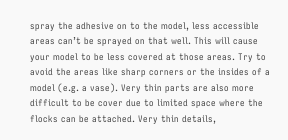spray the adhesive on to the model, less accessible areas can’t be sprayed on that well. This will cause your model to be less covered at those areas. Try to avoid the areas like sharp corners or the insides of a model (e.g. a vase). Very thin parts are also more difficult to be cover due to limited space where the flocks can be attached. Very thin details,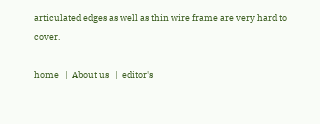articulated edges as well as thin wire frame are very hard to cover.

home   |  About us   |  editor's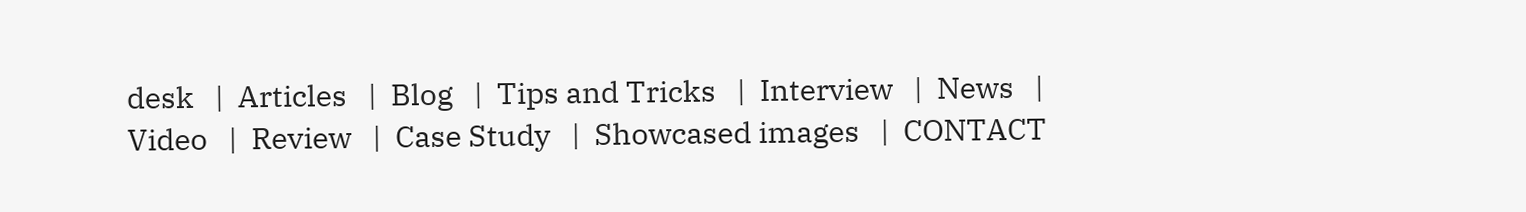desk   |  Articles   |  Blog   |  Tips and Tricks   |  Interview   |  News   |  Video   |  Review   |  Case Study   |  Showcased images   |  CONTACT